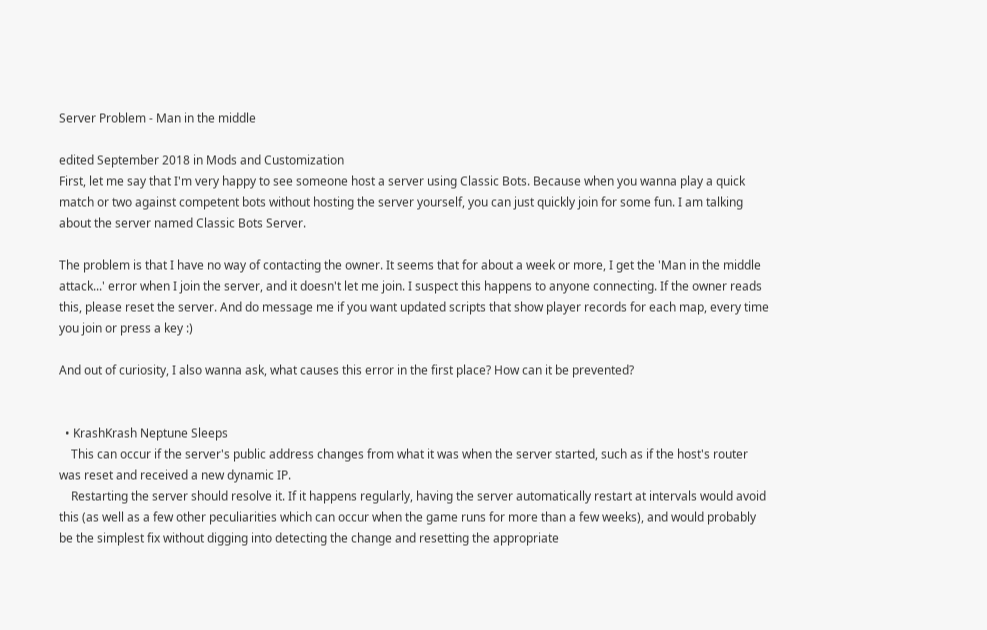Server Problem - Man in the middle

edited September 2018 in Mods and Customization
First, let me say that I'm very happy to see someone host a server using Classic Bots. Because when you wanna play a quick match or two against competent bots without hosting the server yourself, you can just quickly join for some fun. I am talking about the server named Classic Bots Server.

The problem is that I have no way of contacting the owner. It seems that for about a week or more, I get the 'Man in the middle attack...' error when I join the server, and it doesn't let me join. I suspect this happens to anyone connecting. If the owner reads this, please reset the server. And do message me if you want updated scripts that show player records for each map, every time you join or press a key :)

And out of curiosity, I also wanna ask, what causes this error in the first place? How can it be prevented?


  • KrashKrash Neptune Sleeps
    This can occur if the server's public address changes from what it was when the server started, such as if the host's router was reset and received a new dynamic IP.
    Restarting the server should resolve it. If it happens regularly, having the server automatically restart at intervals would avoid this (as well as a few other peculiarities which can occur when the game runs for more than a few weeks), and would probably be the simplest fix without digging into detecting the change and resetting the appropriate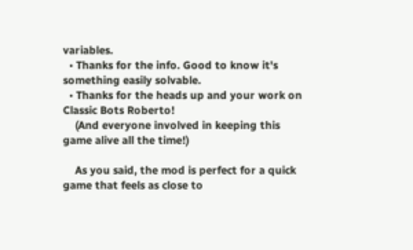variables.
  • Thanks for the info. Good to know it's something easily solvable.
  • Thanks for the heads up and your work on Classic Bots Roberto!
    (And everyone involved in keeping this game alive all the time!)

    As you said, the mod is perfect for a quick game that feels as close to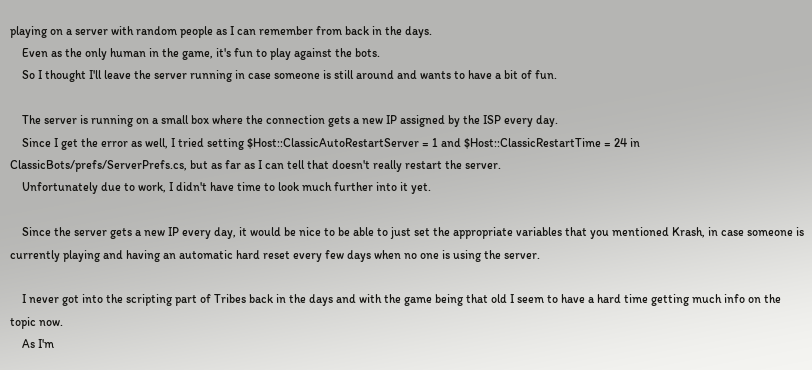playing on a server with random people as I can remember from back in the days.
    Even as the only human in the game, it's fun to play against the bots.
    So I thought I'll leave the server running in case someone is still around and wants to have a bit of fun.

    The server is running on a small box where the connection gets a new IP assigned by the ISP every day.
    Since I get the error as well, I tried setting $Host::ClassicAutoRestartServer = 1 and $Host::ClassicRestartTime = 24 in ClassicBots/prefs/ServerPrefs.cs, but as far as I can tell that doesn't really restart the server.
    Unfortunately due to work, I didn't have time to look much further into it yet.

    Since the server gets a new IP every day, it would be nice to be able to just set the appropriate variables that you mentioned Krash, in case someone is currently playing and having an automatic hard reset every few days when no one is using the server.

    I never got into the scripting part of Tribes back in the days and with the game being that old I seem to have a hard time getting much info on the topic now.
    As I'm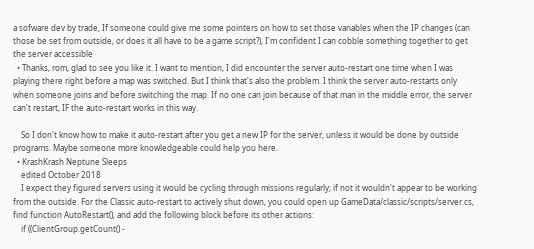a sofware dev by trade, If someone could give me some pointers on how to set those variables when the IP changes (can those be set from outside, or does it all have to be a game script?), I'm confident I can cobble something together to get the server accessible
  • Thanks, rom, glad to see you like it. I want to mention, I did encounter the server auto-restart one time when I was playing there right before a map was switched. But I think that's also the problem. I think the server auto-restarts only when someone joins and before switching the map. If no one can join because of that man in the middle error, the server can't restart, IF the auto-restart works in this way.

    So I don't know how to make it auto-restart after you get a new IP for the server, unless it would be done by outside programs. Maybe someone more knowledgeable could help you here.
  • KrashKrash Neptune Sleeps
    edited October 2018
    I expect they figured servers using it would be cycling through missions regularly; if not it wouldn't appear to be working from the outside. For the Classic auto-restart to actively shut down, you could open up GameData/classic/scripts/server.cs, find function AutoRestart(), and add the following block before its other actions:
    if ((ClientGroup.getCount() -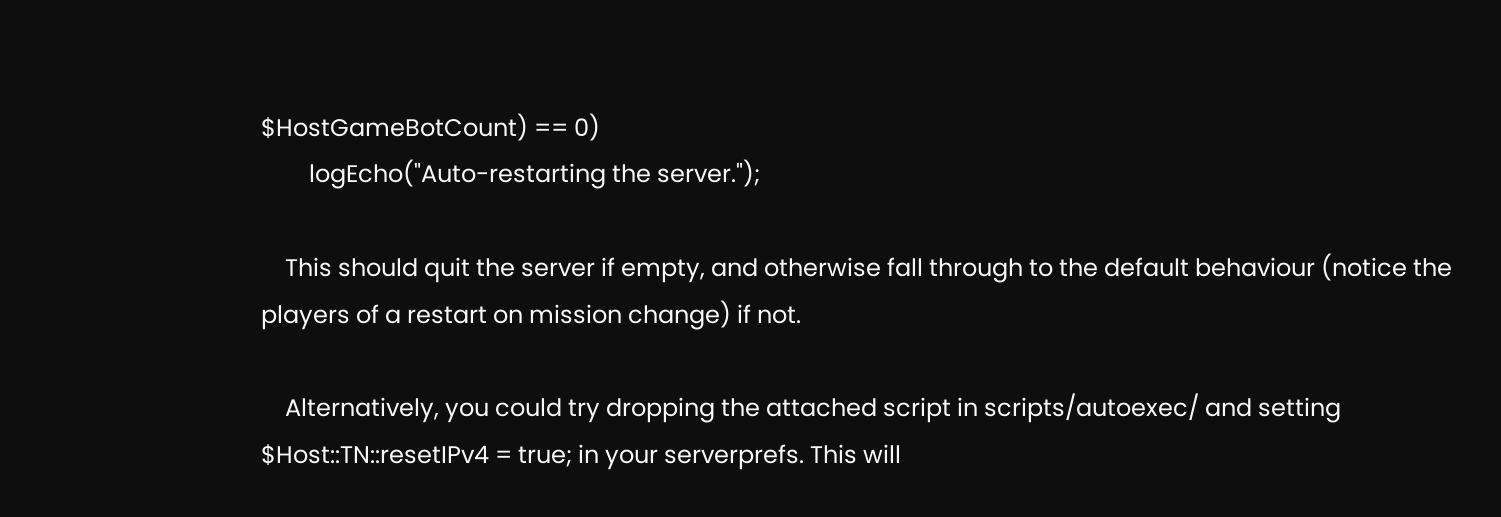$HostGameBotCount) == 0)
        logEcho("Auto-restarting the server.");

    This should quit the server if empty, and otherwise fall through to the default behaviour (notice the players of a restart on mission change) if not.

    Alternatively, you could try dropping the attached script in scripts/autoexec/ and setting $Host::TN::resetIPv4 = true; in your serverprefs. This will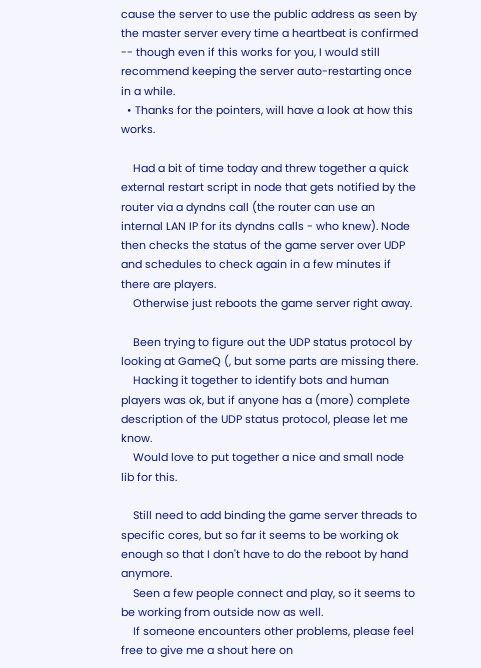cause the server to use the public address as seen by the master server every time a heartbeat is confirmed -- though even if this works for you, I would still recommend keeping the server auto-restarting once in a while.
  • Thanks for the pointers, will have a look at how this works.

    Had a bit of time today and threw together a quick external restart script in node that gets notified by the router via a dyndns call (the router can use an internal LAN IP for its dyndns calls - who knew). Node then checks the status of the game server over UDP and schedules to check again in a few minutes if there are players.
    Otherwise just reboots the game server right away.

    Been trying to figure out the UDP status protocol by looking at GameQ (, but some parts are missing there.
    Hacking it together to identify bots and human players was ok, but if anyone has a (more) complete description of the UDP status protocol, please let me know.
    Would love to put together a nice and small node lib for this.

    Still need to add binding the game server threads to specific cores, but so far it seems to be working ok enough so that I don't have to do the reboot by hand anymore.
    Seen a few people connect and play, so it seems to be working from outside now as well.
    If someone encounters other problems, please feel free to give me a shout here on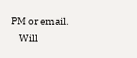PM or email.
    Will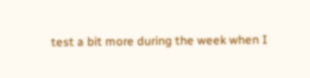test a bit more during the week when I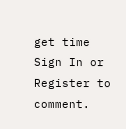get time
Sign In or Register to comment.